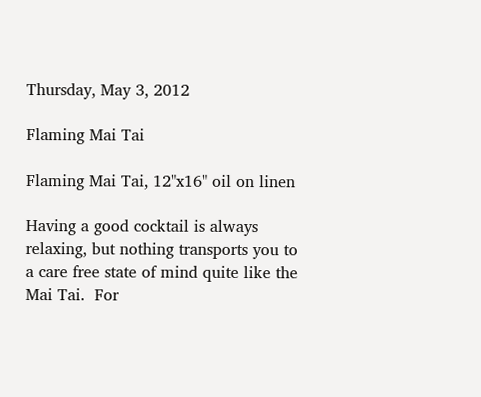Thursday, May 3, 2012

Flaming Mai Tai

Flaming Mai Tai, 12"x16" oil on linen

Having a good cocktail is always relaxing, but nothing transports you to a care free state of mind quite like the Mai Tai.  For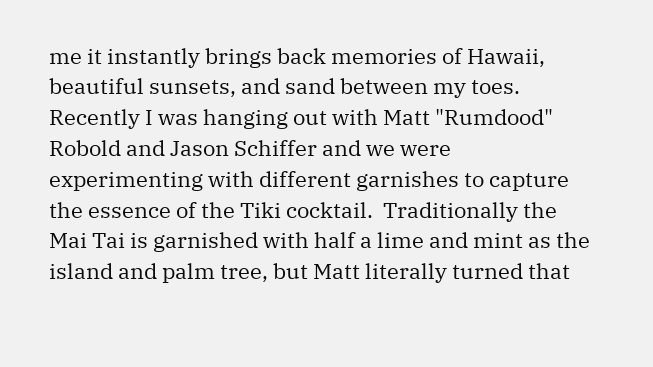me it instantly brings back memories of Hawaii, beautiful sunsets, and sand between my toes.  Recently I was hanging out with Matt "Rumdood" Robold and Jason Schiffer and we were experimenting with different garnishes to capture the essence of the Tiki cocktail.  Traditionally the Mai Tai is garnished with half a lime and mint as the island and palm tree, but Matt literally turned that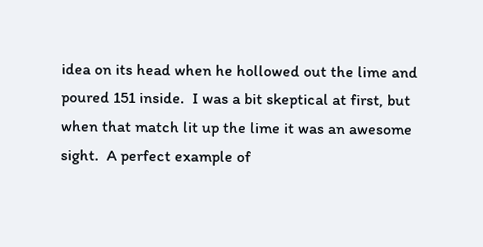idea on its head when he hollowed out the lime and poured 151 inside.  I was a bit skeptical at first, but when that match lit up the lime it was an awesome sight.  A perfect example of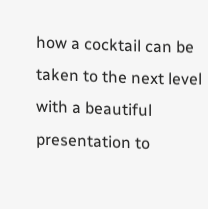how a cocktail can be taken to the next level with a beautiful presentation to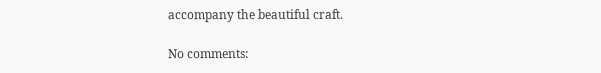accompany the beautiful craft.

No comments: